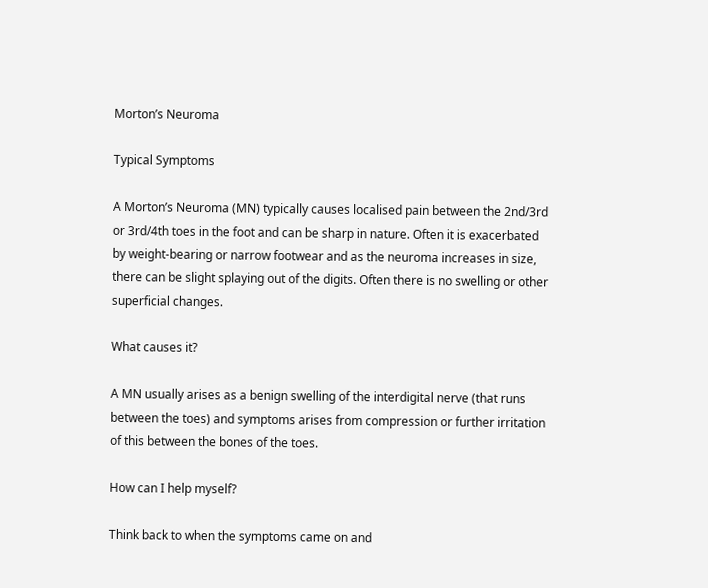Morton’s Neuroma

Typical Symptoms

A Morton’s Neuroma (MN) typically causes localised pain between the 2nd/3rd or 3rd/4th toes in the foot and can be sharp in nature. Often it is exacerbated by weight-bearing or narrow footwear and as the neuroma increases in size, there can be slight splaying out of the digits. Often there is no swelling or other superficial changes.

What causes it?

A MN usually arises as a benign swelling of the interdigital nerve (that runs between the toes) and symptoms arises from compression or further irritation of this between the bones of the toes.

How can I help myself?

Think back to when the symptoms came on and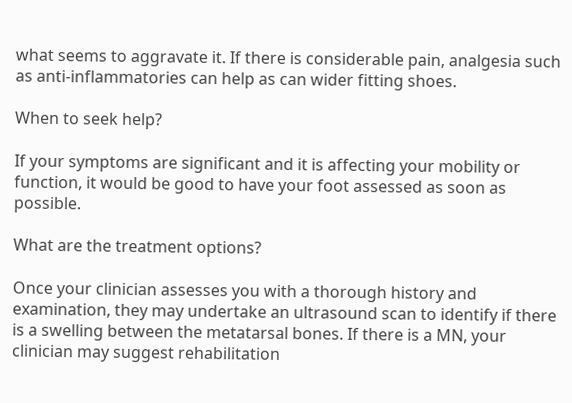what seems to aggravate it. If there is considerable pain, analgesia such as anti-inflammatories can help as can wider fitting shoes.

When to seek help?

If your symptoms are significant and it is affecting your mobility or function, it would be good to have your foot assessed as soon as possible.

What are the treatment options?

Once your clinician assesses you with a thorough history and examination, they may undertake an ultrasound scan to identify if there is a swelling between the metatarsal bones. If there is a MN, your clinician may suggest rehabilitation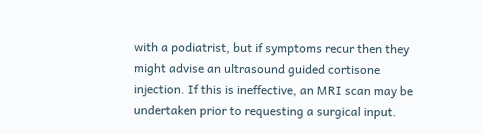with a podiatrist, but if symptoms recur then they might advise an ultrasound guided cortisone injection. If this is ineffective, an MRI scan may be undertaken prior to requesting a surgical input.